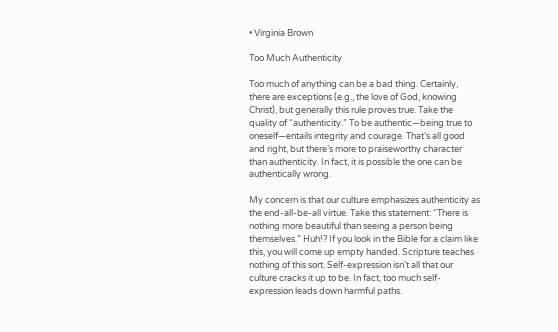• Virginia Brown

Too Much Authenticity

Too much of anything can be a bad thing. Certainly, there are exceptions (e.g., the love of God, knowing Christ), but generally this rule proves true. Take the quality of “authenticity.” To be authentic—being true to oneself—entails integrity and courage. That’s all good and right, but there’s more to praiseworthy character than authenticity. In fact, it is possible the one can be authentically wrong.

My concern is that our culture emphasizes authenticity as the end-all-be-all virtue. Take this statement: “There is nothing more beautiful than seeing a person being themselves.” Huh!? If you look in the Bible for a claim like this, you will come up empty handed. Scripture teaches nothing of this sort. Self-expression isn’t all that our culture cracks it up to be. In fact, too much self-expression leads down harmful paths.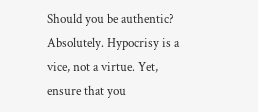Should you be authentic? Absolutely. Hypocrisy is a vice, not a virtue. Yet, ensure that you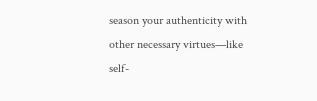season your authenticity with other necessary virtues—like self-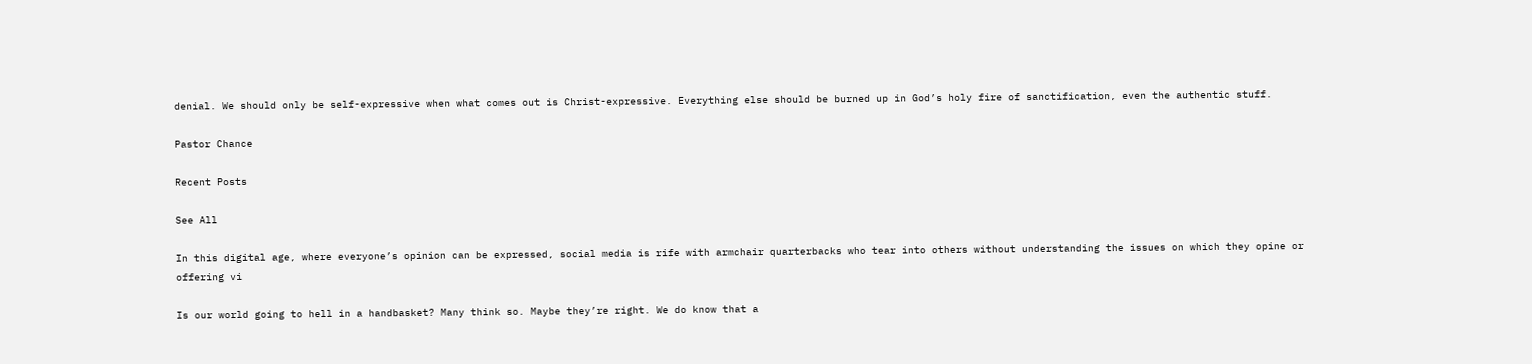denial. We should only be self-expressive when what comes out is Christ-expressive. Everything else should be burned up in God’s holy fire of sanctification, even the authentic stuff.

Pastor Chance

Recent Posts

See All

In this digital age, where everyone’s opinion can be expressed, social media is rife with armchair quarterbacks who tear into others without understanding the issues on which they opine or offering vi

Is our world going to hell in a handbasket? Many think so. Maybe they’re right. We do know that a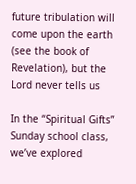future tribulation will come upon the earth (see the book of Revelation), but the Lord never tells us

In the “Spiritual Gifts” Sunday school class, we’ve explored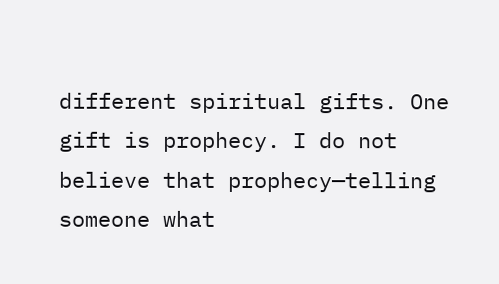different spiritual gifts. One gift is prophecy. I do not believe that prophecy—telling someone what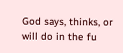God says, thinks, or will do in the fu